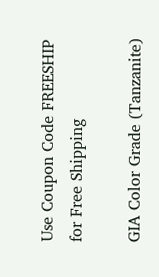Use Coupon Code FREESHIP for Free Shipping

GIA Color Grade (Tanzanite)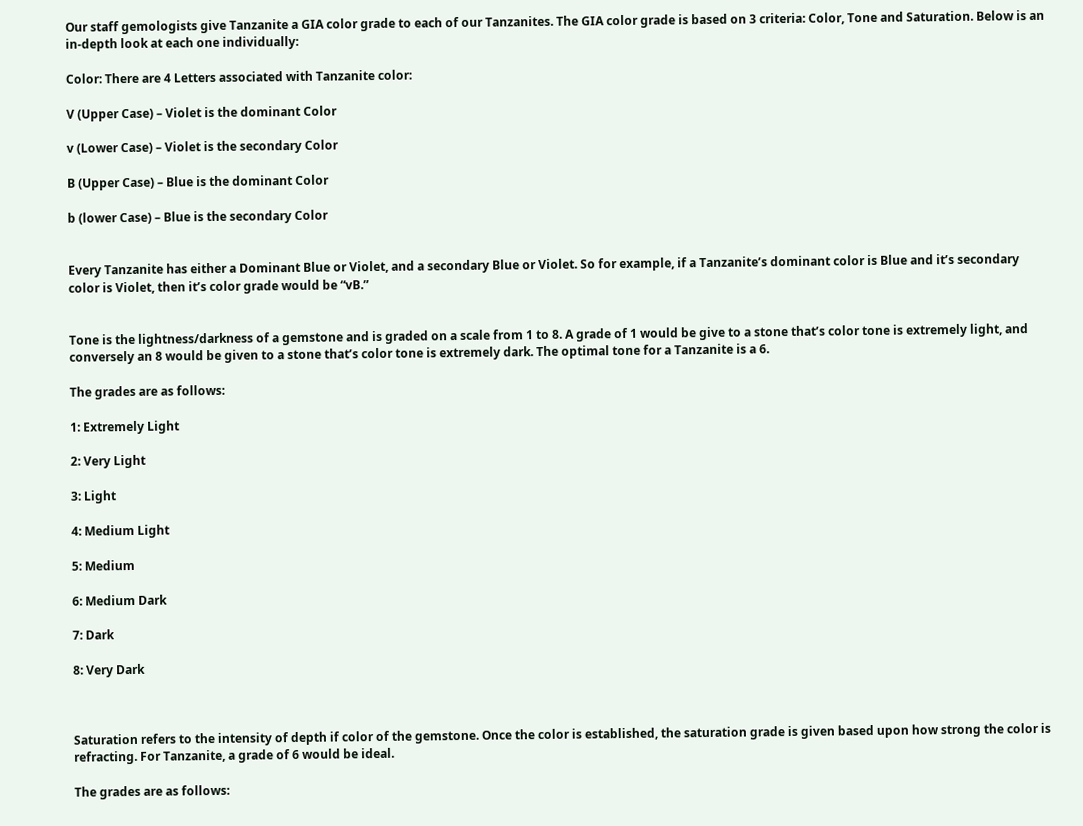Our staff gemologists give Tanzanite a GIA color grade to each of our Tanzanites. The GIA color grade is based on 3 criteria: Color, Tone and Saturation. Below is an in-depth look at each one individually:

Color: There are 4 Letters associated with Tanzanite color:

V (Upper Case) – Violet is the dominant Color

v (Lower Case) – Violet is the secondary Color

B (Upper Case) – Blue is the dominant Color

b (lower Case) – Blue is the secondary Color


Every Tanzanite has either a Dominant Blue or Violet, and a secondary Blue or Violet. So for example, if a Tanzanite’s dominant color is Blue and it’s secondary color is Violet, then it’s color grade would be “vB.”


Tone is the lightness/darkness of a gemstone and is graded on a scale from 1 to 8. A grade of 1 would be give to a stone that’s color tone is extremely light, and conversely an 8 would be given to a stone that’s color tone is extremely dark. The optimal tone for a Tanzanite is a 6.

The grades are as follows:

1: Extremely Light

2: Very Light

3: Light

4: Medium Light

5: Medium

6: Medium Dark

7: Dark

8: Very Dark



Saturation refers to the intensity of depth if color of the gemstone. Once the color is established, the saturation grade is given based upon how strong the color is refracting. For Tanzanite, a grade of 6 would be ideal.

The grades are as follows: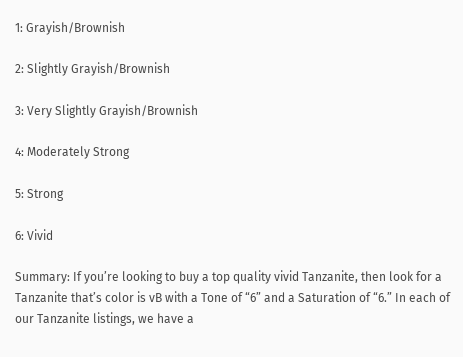1: Grayish/Brownish

2: Slightly Grayish/Brownish

3: Very Slightly Grayish/Brownish

4: Moderately Strong

5: Strong

6: Vivid

Summary: If you’re looking to buy a top quality vivid Tanzanite, then look for a Tanzanite that’s color is vB with a Tone of “6” and a Saturation of “6.” In each of our Tanzanite listings, we have a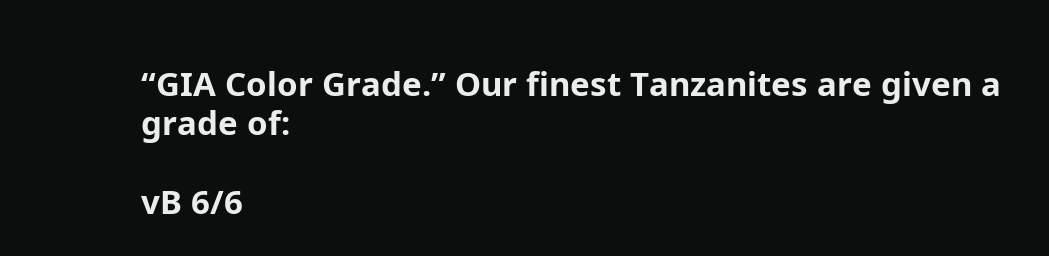“GIA Color Grade.” Our finest Tanzanites are given a grade of:

vB 6/6